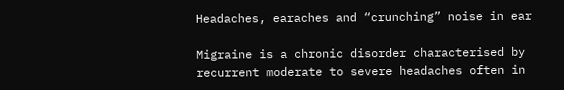Headaches, earaches and “crunching” noise in ear

Migraine is a chronic disorder characterised by recurrent moderate to severe headaches often in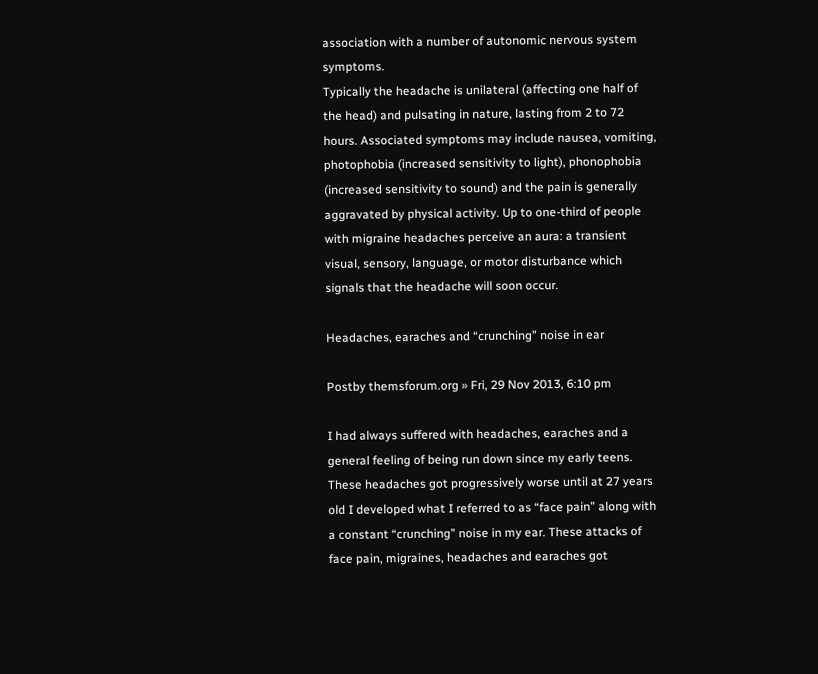association with a number of autonomic nervous system symptoms.
Typically the headache is unilateral (affecting one half of the head) and pulsating in nature, lasting from 2 to 72 hours. Associated symptoms may include nausea, vomiting, photophobia (increased sensitivity to light), phonophobia (increased sensitivity to sound) and the pain is generally aggravated by physical activity. Up to one-third of people with migraine headaches perceive an aura: a transient visual, sensory, language, or motor disturbance which signals that the headache will soon occur.

Headaches, earaches and “crunching” noise in ear

Postby themsforum.org » Fri, 29 Nov 2013, 6:10 pm

I had always suffered with headaches, earaches and a general feeling of being run down since my early teens. These headaches got progressively worse until at 27 years old I developed what I referred to as “face pain” along with a constant “crunching” noise in my ear. These attacks of face pain, migraines, headaches and earaches got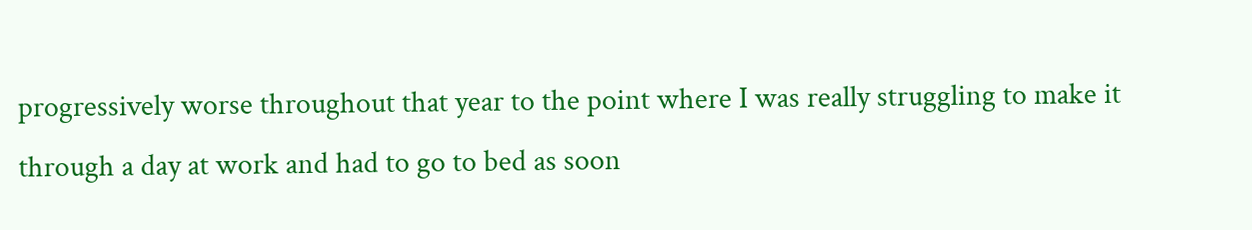progressively worse throughout that year to the point where I was really struggling to make it through a day at work and had to go to bed as soon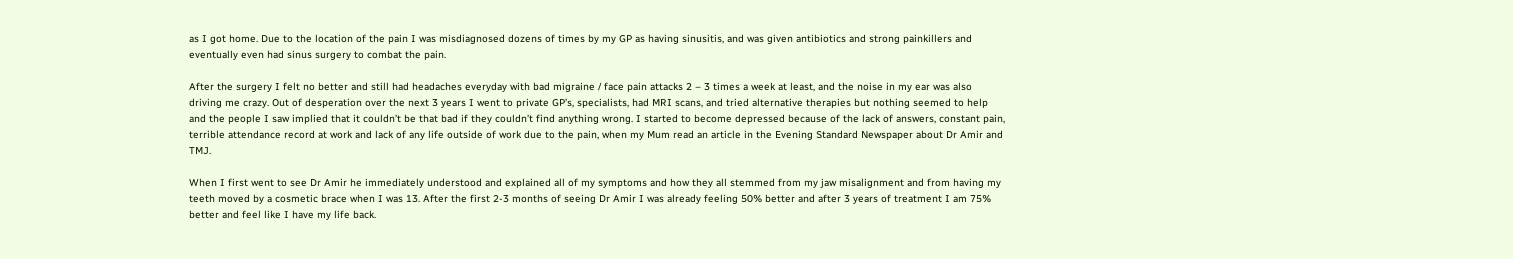as I got home. Due to the location of the pain I was misdiagnosed dozens of times by my GP as having sinusitis, and was given antibiotics and strong painkillers and eventually even had sinus surgery to combat the pain.

After the surgery I felt no better and still had headaches everyday with bad migraine / face pain attacks 2 – 3 times a week at least, and the noise in my ear was also driving me crazy. Out of desperation over the next 3 years I went to private GP’s, specialists, had MRI scans, and tried alternative therapies but nothing seemed to help and the people I saw implied that it couldn’t be that bad if they couldn’t find anything wrong. I started to become depressed because of the lack of answers, constant pain, terrible attendance record at work and lack of any life outside of work due to the pain, when my Mum read an article in the Evening Standard Newspaper about Dr Amir and TMJ.

When I first went to see Dr Amir he immediately understood and explained all of my symptoms and how they all stemmed from my jaw misalignment and from having my teeth moved by a cosmetic brace when I was 13. After the first 2-3 months of seeing Dr Amir I was already feeling 50% better and after 3 years of treatment I am 75% better and feel like I have my life back.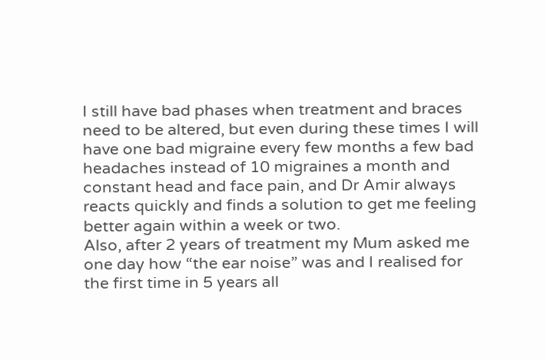I still have bad phases when treatment and braces need to be altered, but even during these times I will have one bad migraine every few months a few bad headaches instead of 10 migraines a month and constant head and face pain, and Dr Amir always reacts quickly and finds a solution to get me feeling better again within a week or two.
Also, after 2 years of treatment my Mum asked me one day how “the ear noise” was and I realised for the first time in 5 years all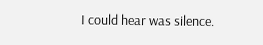I could hear was silence.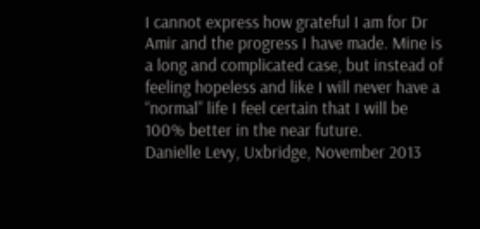I cannot express how grateful I am for Dr Amir and the progress I have made. Mine is a long and complicated case, but instead of feeling hopeless and like I will never have a “normal” life I feel certain that I will be 100% better in the near future.
Danielle Levy, Uxbridge, November 2013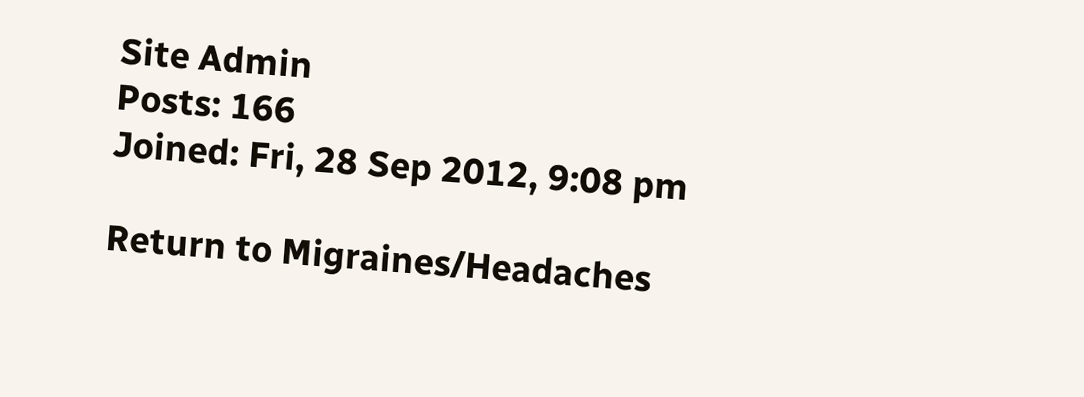Site Admin
Posts: 166
Joined: Fri, 28 Sep 2012, 9:08 pm

Return to Migraines/Headaches